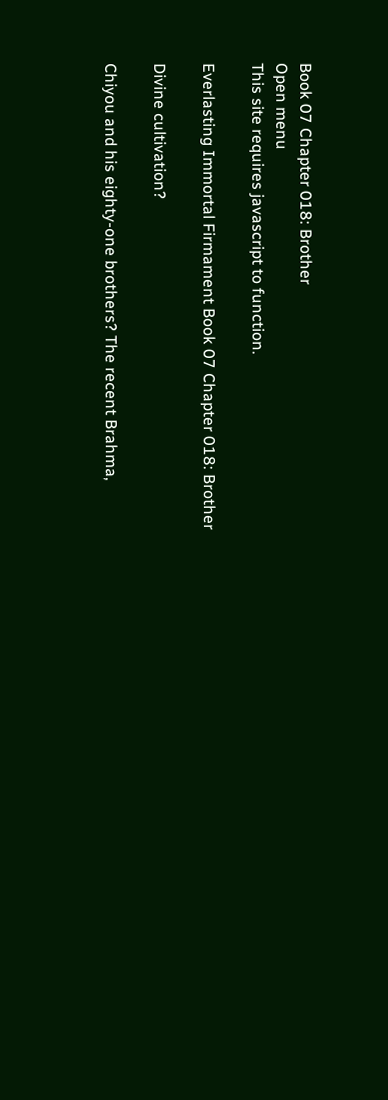Book 07 Chapter 018: Brother
Open menu
This site requires javascript to function.

Everlasting Immortal Firmament Book 07 Chapter 018: Brother

Divine cultivation?

Chiyou and his eighty-one brothers? The recent Brahma,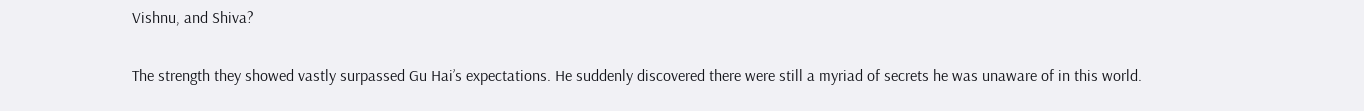Vishnu, and Shiva?

The strength they showed vastly surpassed Gu Hai’s expectations. He suddenly discovered there were still a myriad of secrets he was unaware of in this world.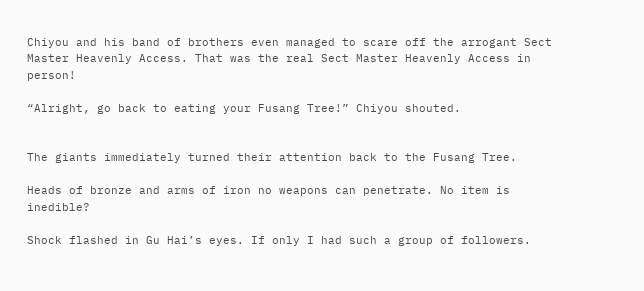Chiyou and his band of brothers even managed to scare off the arrogant Sect Master Heavenly Access. That was the real Sect Master Heavenly Access in person!

“Alright, go back to eating your Fusang Tree!” Chiyou shouted.


The giants immediately turned their attention back to the Fusang Tree.

Heads of bronze and arms of iron no weapons can penetrate. No item is inedible?

Shock flashed in Gu Hai’s eyes. If only I had such a group of followers.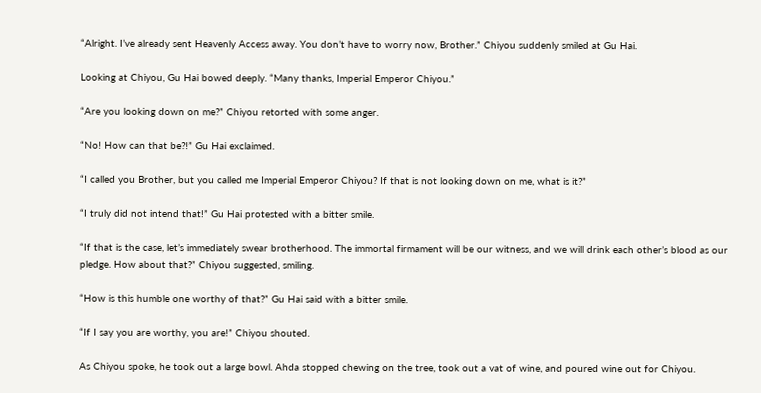“Alright. I’ve already sent Heavenly Access away. You don’t have to worry now, Brother.” Chiyou suddenly smiled at Gu Hai.

Looking at Chiyou, Gu Hai bowed deeply. “Many thanks, Imperial Emperor Chiyou.”

“Are you looking down on me?” Chiyou retorted with some anger.

“No! How can that be?!” Gu Hai exclaimed.

“I called you Brother, but you called me Imperial Emperor Chiyou? If that is not looking down on me, what is it?”

“I truly did not intend that!” Gu Hai protested with a bitter smile.

“If that is the case, let’s immediately swear brotherhood. The immortal firmament will be our witness, and we will drink each other’s blood as our pledge. How about that?” Chiyou suggested, smiling.

“How is this humble one worthy of that?” Gu Hai said with a bitter smile.

“If I say you are worthy, you are!” Chiyou shouted.

As Chiyou spoke, he took out a large bowl. Ahda stopped chewing on the tree, took out a vat of wine, and poured wine out for Chiyou.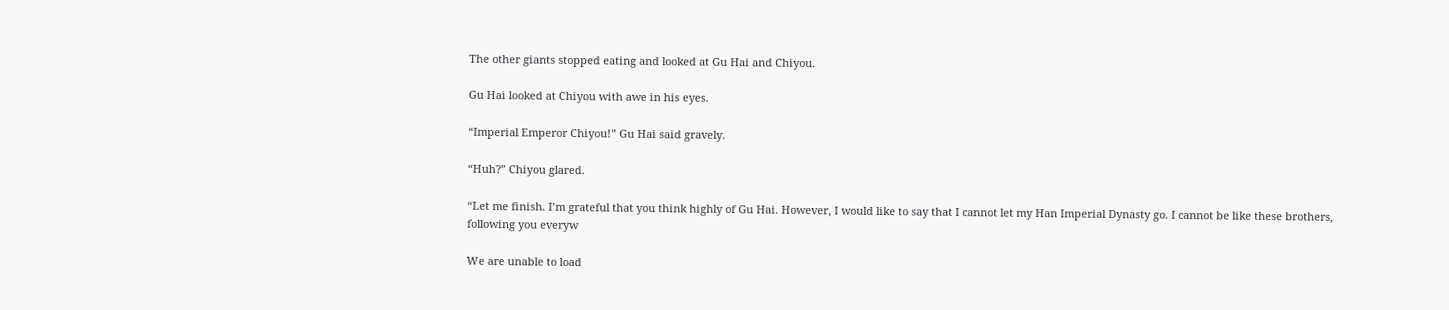The other giants stopped eating and looked at Gu Hai and Chiyou.

Gu Hai looked at Chiyou with awe in his eyes.

“Imperial Emperor Chiyou!” Gu Hai said gravely.

“Huh?” Chiyou glared.

“Let me finish. I’m grateful that you think highly of Gu Hai. However, I would like to say that I cannot let my Han Imperial Dynasty go. I cannot be like these brothers, following you everyw

We are unable to load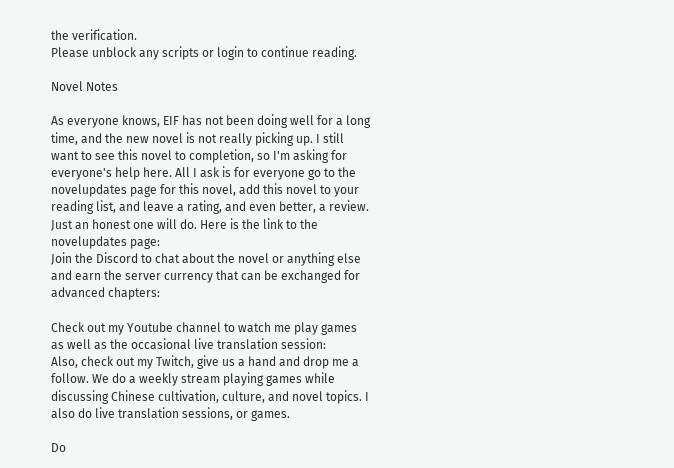the verification.
Please unblock any scripts or login to continue reading.

Novel Notes

As everyone knows, EIF has not been doing well for a long time, and the new novel is not really picking up. I still want to see this novel to completion, so I'm asking for everyone's help here. All I ask is for everyone go to the novelupdates page for this novel, add this novel to your reading list, and leave a rating, and even better, a review. Just an honest one will do. Here is the link to the novelupdates page:
Join the Discord to chat about the novel or anything else and earn the server currency that can be exchanged for advanced chapters:

Check out my Youtube channel to watch me play games as well as the occasional live translation session:
Also, check out my Twitch, give us a hand and drop me a follow. We do a weekly stream playing games while discussing Chinese cultivation, culture, and novel topics. I also do live translation sessions, or games.

Do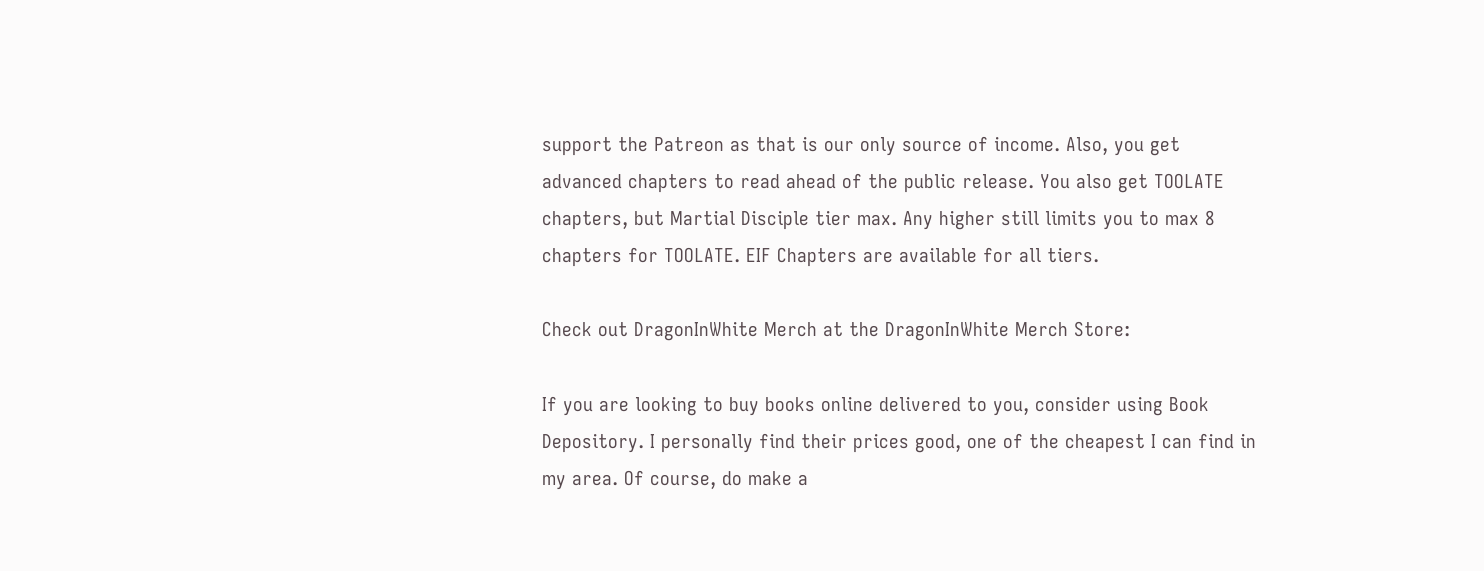support the Patreon as that is our only source of income. Also, you get advanced chapters to read ahead of the public release. You also get TOOLATE chapters, but Martial Disciple tier max. Any higher still limits you to max 8 chapters for TOOLATE. EIF Chapters are available for all tiers.

Check out DragonInWhite Merch at the DragonInWhite Merch Store:

If you are looking to buy books online delivered to you, consider using Book Depository. I personally find their prices good, one of the cheapest I can find in my area. Of course, do make a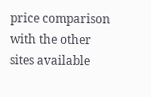price comparison with the other sites available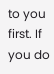to you first. If you do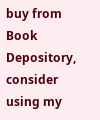buy from Book Depository, consider using my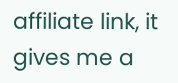affiliate link, it gives me a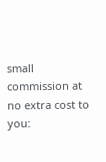small commission at no extra cost to you: